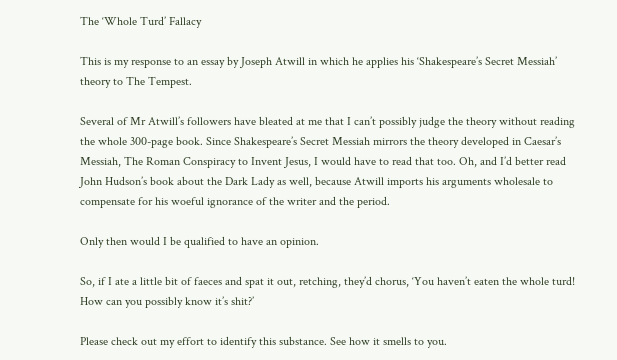The ‘Whole Turd’ Fallacy

This is my response to an essay by Joseph Atwill in which he applies his ‘Shakespeare’s Secret Messiah’ theory to The Tempest.

Several of Mr Atwill’s followers have bleated at me that I can’t possibly judge the theory without reading the whole 300-page book. Since Shakespeare’s Secret Messiah mirrors the theory developed in Caesar’s Messiah, The Roman Conspiracy to Invent Jesus, I would have to read that too. Oh, and I’d better read John Hudson’s book about the Dark Lady as well, because Atwill imports his arguments wholesale to compensate for his woeful ignorance of the writer and the period.

Only then would I be qualified to have an opinion.

So, if I ate a little bit of faeces and spat it out, retching, they’d chorus, ‘You haven’t eaten the whole turd! How can you possibly know it’s shit?’

Please check out my effort to identify this substance. See how it smells to you.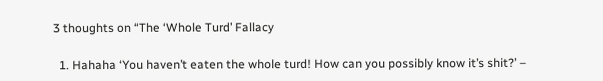3 thoughts on “The ‘Whole Turd’ Fallacy

  1. Hahaha ‘You haven’t eaten the whole turd! How can you possibly know it’s shit?’ –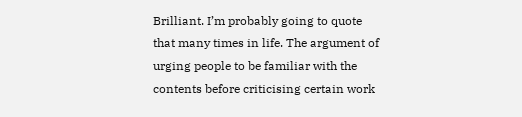Brilliant. I’m probably going to quote that many times in life. The argument of urging people to be familiar with the contents before criticising certain work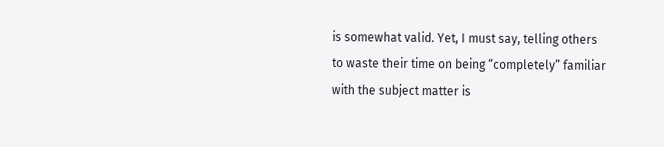is somewhat valid. Yet, I must say, telling others to waste their time on being “completely” familiar with the subject matter is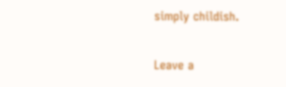simply childish.

Leave a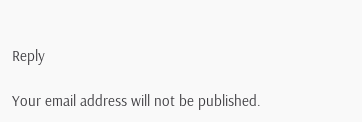Reply

Your email address will not be published.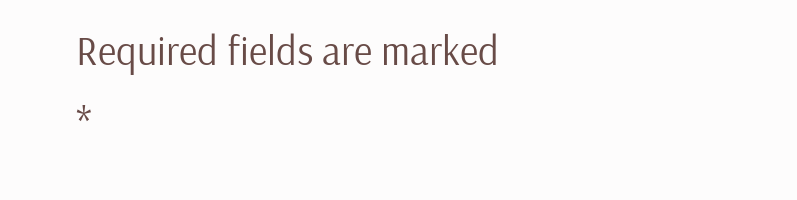Required fields are marked *